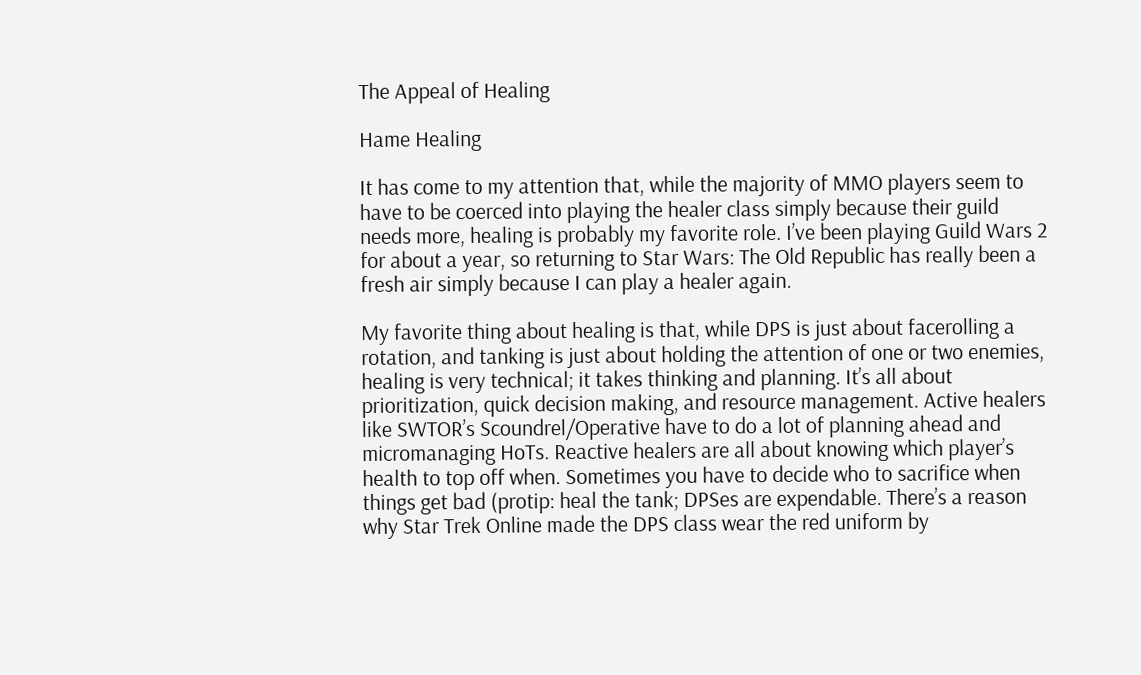The Appeal of Healing

Hame Healing

It has come to my attention that, while the majority of MMO players seem to have to be coerced into playing the healer class simply because their guild needs more, healing is probably my favorite role. I’ve been playing Guild Wars 2 for about a year, so returning to Star Wars: The Old Republic has really been a fresh air simply because I can play a healer again.

My favorite thing about healing is that, while DPS is just about facerolling a rotation, and tanking is just about holding the attention of one or two enemies, healing is very technical; it takes thinking and planning. It’s all about prioritization, quick decision making, and resource management. Active healers like SWTOR’s Scoundrel/Operative have to do a lot of planning ahead and micromanaging HoTs. Reactive healers are all about knowing which player’s health to top off when. Sometimes you have to decide who to sacrifice when things get bad (protip: heal the tank; DPSes are expendable. There’s a reason why Star Trek Online made the DPS class wear the red uniform by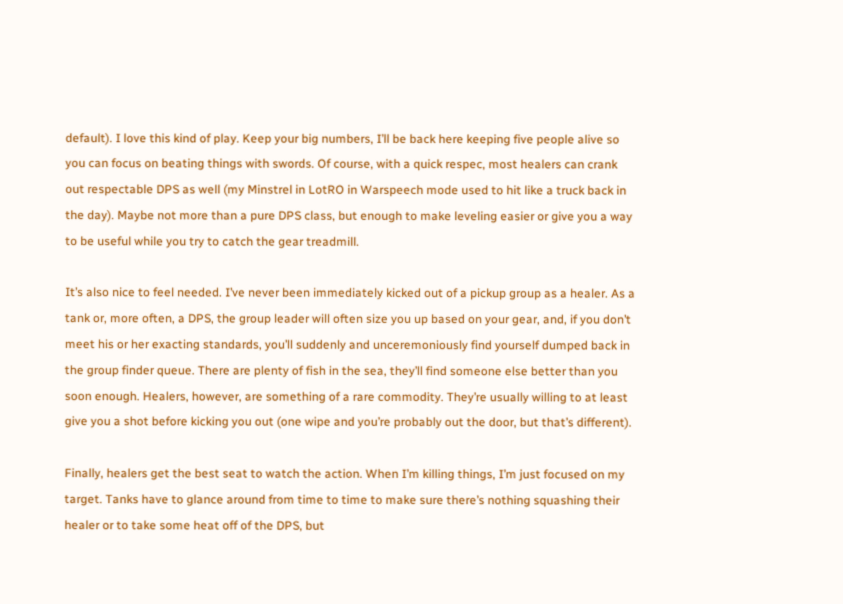default). I love this kind of play. Keep your big numbers, I’ll be back here keeping five people alive so you can focus on beating things with swords. Of course, with a quick respec, most healers can crank out respectable DPS as well (my Minstrel in LotRO in Warspeech mode used to hit like a truck back in the day). Maybe not more than a pure DPS class, but enough to make leveling easier or give you a way to be useful while you try to catch the gear treadmill.

It’s also nice to feel needed. I’ve never been immediately kicked out of a pickup group as a healer. As a tank or, more often, a DPS, the group leader will often size you up based on your gear, and, if you don’t meet his or her exacting standards, you’ll suddenly and unceremoniously find yourself dumped back in the group finder queue. There are plenty of fish in the sea, they’ll find someone else better than you soon enough. Healers, however, are something of a rare commodity. They’re usually willing to at least give you a shot before kicking you out (one wipe and you’re probably out the door, but that’s different).

Finally, healers get the best seat to watch the action. When I’m killing things, I’m just focused on my target. Tanks have to glance around from time to time to make sure there’s nothing squashing their healer or to take some heat off of the DPS, but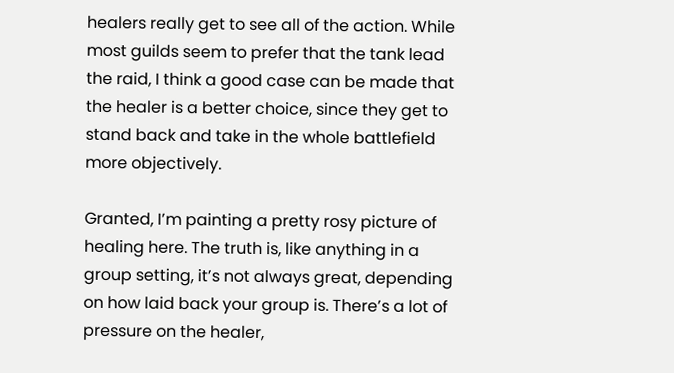healers really get to see all of the action. While most guilds seem to prefer that the tank lead the raid, I think a good case can be made that the healer is a better choice, since they get to stand back and take in the whole battlefield more objectively.

Granted, I’m painting a pretty rosy picture of healing here. The truth is, like anything in a group setting, it’s not always great, depending on how laid back your group is. There’s a lot of pressure on the healer,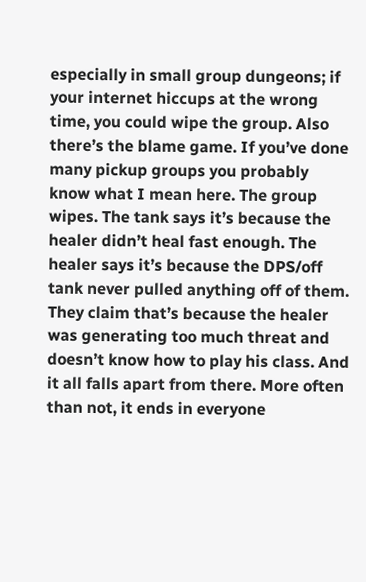especially in small group dungeons; if your internet hiccups at the wrong time, you could wipe the group. Also there’s the blame game. If you’ve done many pickup groups you probably know what I mean here. The group wipes. The tank says it’s because the healer didn’t heal fast enough. The healer says it’s because the DPS/off tank never pulled anything off of them. They claim that’s because the healer was generating too much threat and doesn’t know how to play his class. And it all falls apart from there. More often than not, it ends in everyone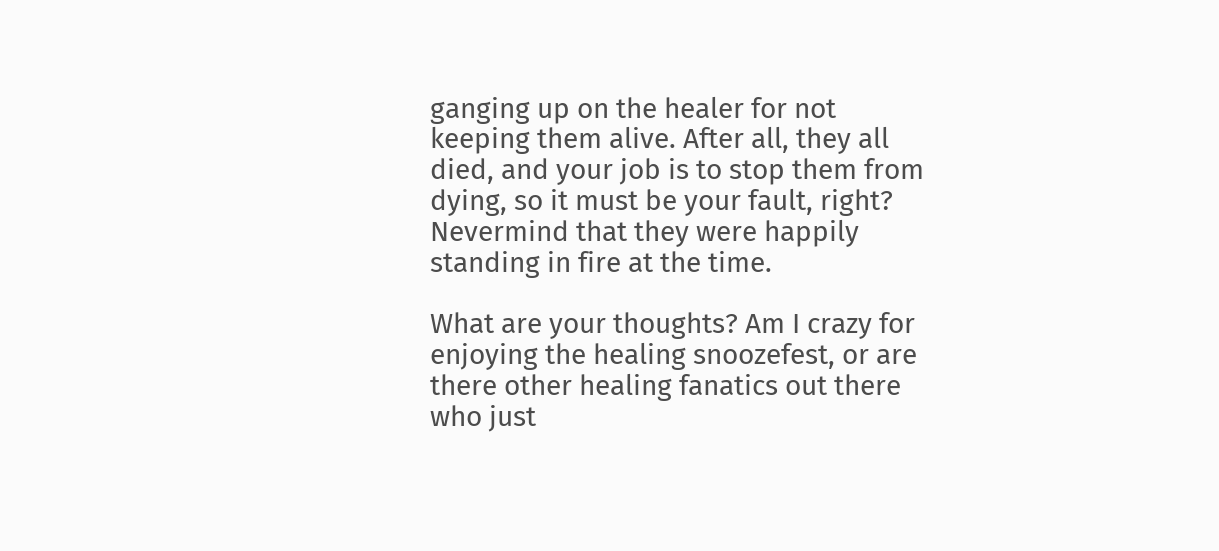ganging up on the healer for not keeping them alive. After all, they all died, and your job is to stop them from dying, so it must be your fault, right? Nevermind that they were happily standing in fire at the time.

What are your thoughts? Am I crazy for enjoying the healing snoozefest, or are there other healing fanatics out there who just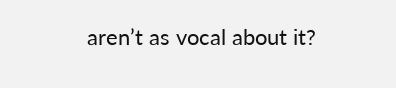aren’t as vocal about it?